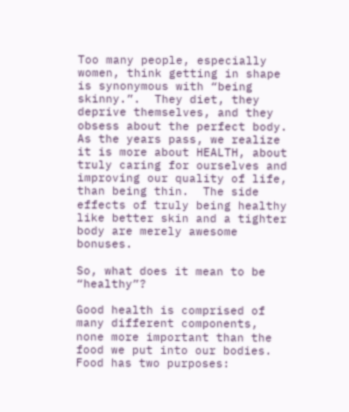Too many people, especially women, think getting in shape is synonymous with “being skinny.”.  They diet, they deprive themselves, and they obsess about the perfect body.  As the years pass, we realize it is more about HEALTH, about truly caring for ourselves and improving our quality of life, than being thin.  The side effects of truly being healthy like better skin and a tighter body are merely awesome bonuses.

So, what does it mean to be “healthy”?

Good health is comprised of many different components, none more important than the food we put into our bodies.  Food has two purposes: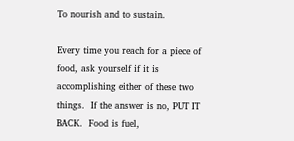To nourish and to sustain.

Every time you reach for a piece of food, ask yourself if it is accomplishing either of these two things.  If the answer is no, PUT IT BACK.  Food is fuel,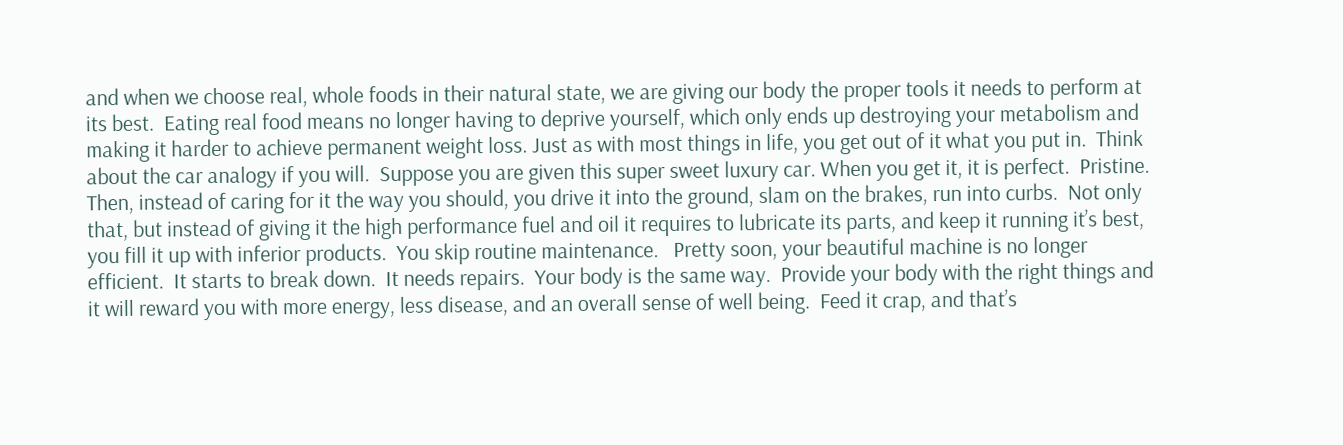and when we choose real, whole foods in their natural state, we are giving our body the proper tools it needs to perform at its best.  Eating real food means no longer having to deprive yourself, which only ends up destroying your metabolism and making it harder to achieve permanent weight loss. Just as with most things in life, you get out of it what you put in.  Think about the car analogy if you will.  Suppose you are given this super sweet luxury car. When you get it, it is perfect.  Pristine. Then, instead of caring for it the way you should, you drive it into the ground, slam on the brakes, run into curbs.  Not only that, but instead of giving it the high performance fuel and oil it requires to lubricate its parts, and keep it running it’s best, you fill it up with inferior products.  You skip routine maintenance.   Pretty soon, your beautiful machine is no longer efficient.  It starts to break down.  It needs repairs.  Your body is the same way.  Provide your body with the right things and it will reward you with more energy, less disease, and an overall sense of well being.  Feed it crap, and that’s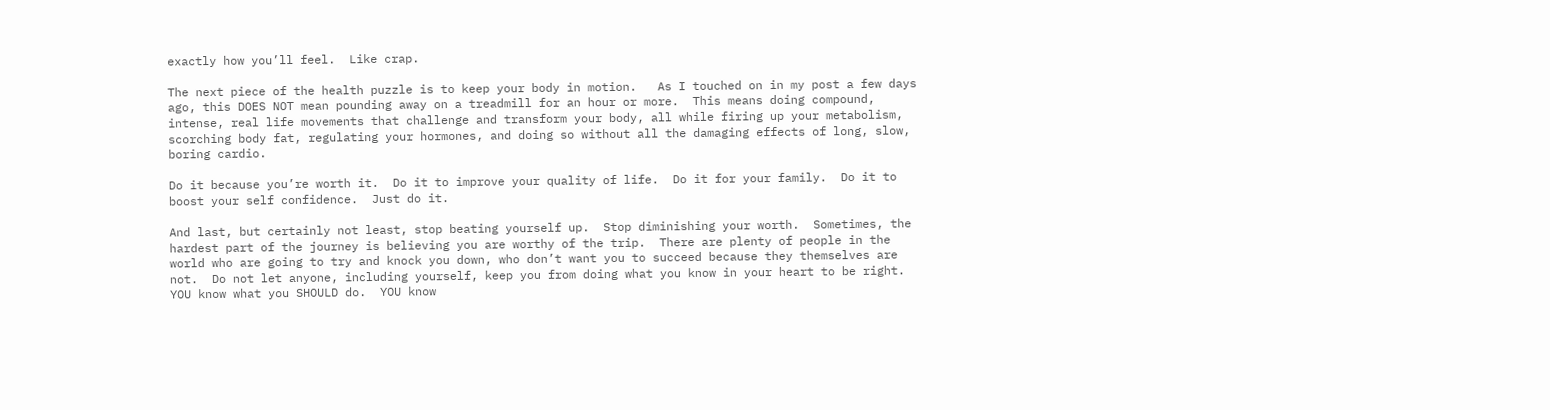exactly how you’ll feel.  Like crap.

The next piece of the health puzzle is to keep your body in motion.   As I touched on in my post a few days ago, this DOES NOT mean pounding away on a treadmill for an hour or more.  This means doing compound, intense, real life movements that challenge and transform your body, all while firing up your metabolism, scorching body fat, regulating your hormones, and doing so without all the damaging effects of long, slow, boring cardio.

Do it because you’re worth it.  Do it to improve your quality of life.  Do it for your family.  Do it to boost your self confidence.  Just do it.

And last, but certainly not least, stop beating yourself up.  Stop diminishing your worth.  Sometimes, the hardest part of the journey is believing you are worthy of the trip.  There are plenty of people in the world who are going to try and knock you down, who don’t want you to succeed because they themselves are not.  Do not let anyone, including yourself, keep you from doing what you know in your heart to be right.  YOU know what you SHOULD do.  YOU know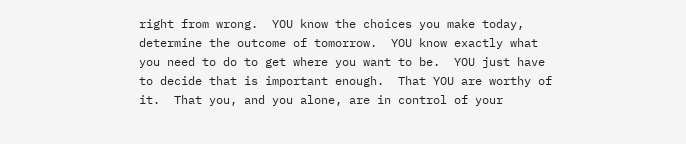right from wrong.  YOU know the choices you make today, determine the outcome of tomorrow.  YOU know exactly what you need to do to get where you want to be.  YOU just have to decide that is important enough.  That YOU are worthy of it.  That you, and you alone, are in control of your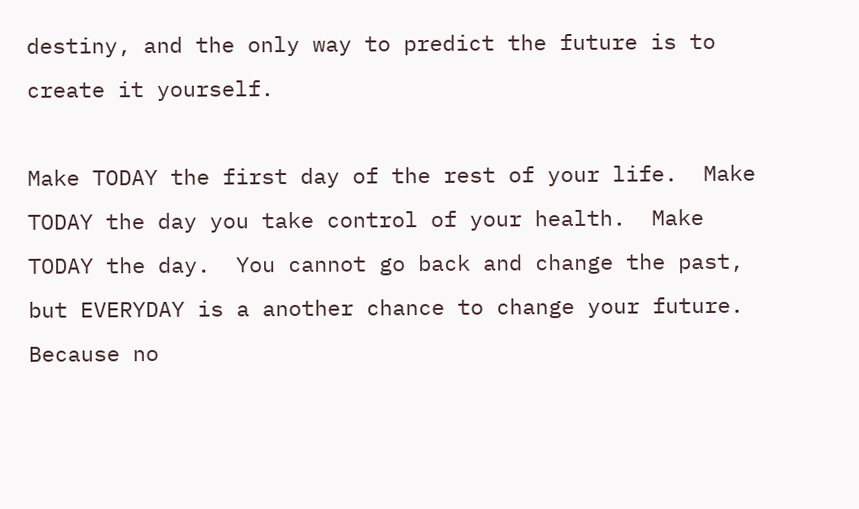destiny, and the only way to predict the future is to create it yourself.

Make TODAY the first day of the rest of your life.  Make TODAY the day you take control of your health.  Make TODAY the day.  You cannot go back and change the past, but EVERYDAY is a another chance to change your future.  Because no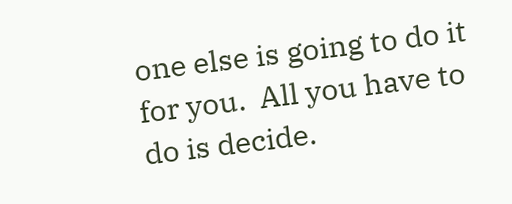one else is going to do it for you.  All you have to do is decide.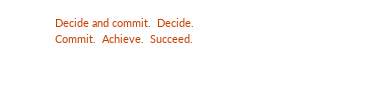Decide and commit.  Decide.  Commit.  Achieve.  Succeed.